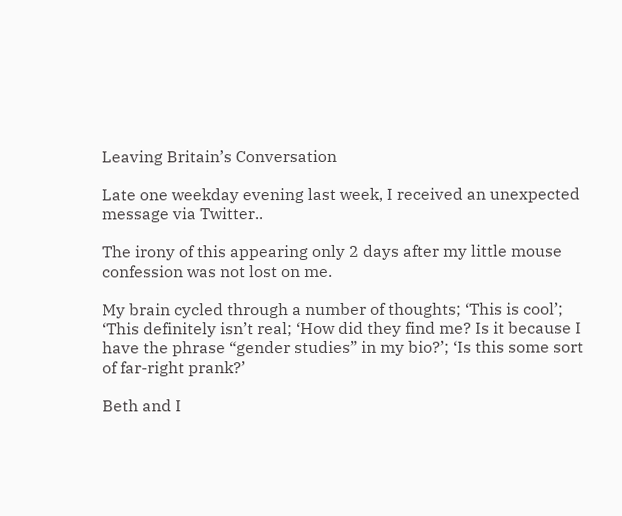Leaving Britain’s Conversation

Late one weekday evening last week, I received an unexpected message via Twitter..

The irony of this appearing only 2 days after my little mouse confession was not lost on me.

My brain cycled through a number of thoughts; ‘This is cool’; ‘This definitely isn’t real; ‘How did they find me? Is it because I have the phrase “gender studies” in my bio?’; ‘Is this some sort of far-right prank?’

Beth and I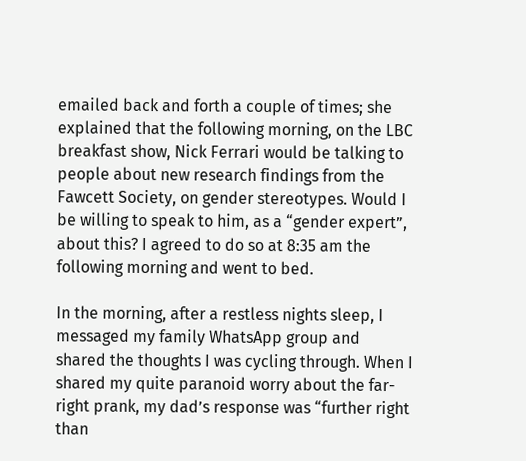emailed back and forth a couple of times; she explained that the following morning, on the LBC breakfast show, Nick Ferrari would be talking to people about new research findings from the Fawcett Society, on gender stereotypes. Would I be willing to speak to him, as a “gender expert”, about this? I agreed to do so at 8:35 am the following morning and went to bed.

In the morning, after a restless nights sleep, I messaged my family WhatsApp group and shared the thoughts I was cycling through. When I shared my quite paranoid worry about the far-right prank, my dad’s response was “further right than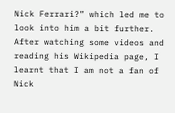Nick Ferrari?” which led me to look into him a bit further. After watching some videos and reading his Wikipedia page, I learnt that I am not a fan of Nick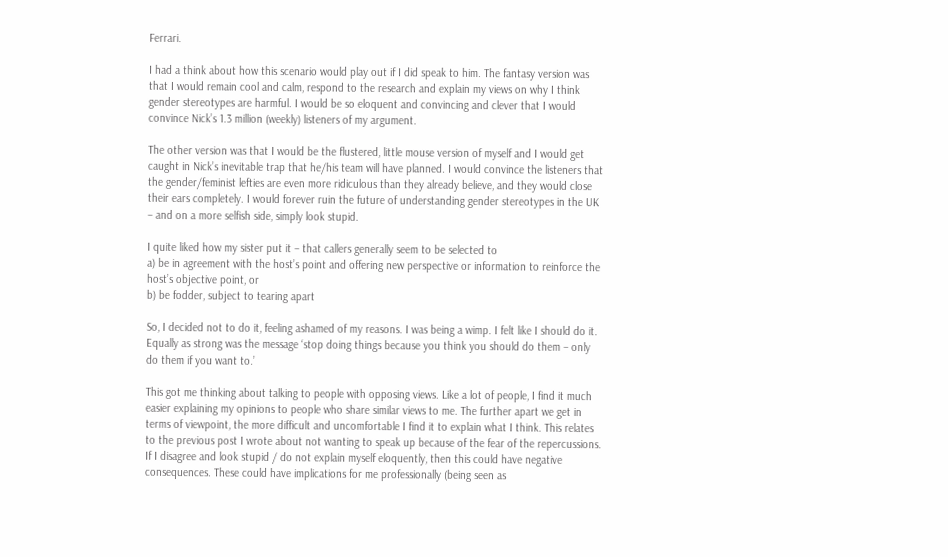Ferrari.

I had a think about how this scenario would play out if I did speak to him. The fantasy version was that I would remain cool and calm, respond to the research and explain my views on why I think gender stereotypes are harmful. I would be so eloquent and convincing and clever that I would convince Nick’s 1.3 million (weekly) listeners of my argument.

The other version was that I would be the flustered, little mouse version of myself and I would get caught in Nick’s inevitable trap that he/his team will have planned. I would convince the listeners that the gender/feminist lefties are even more ridiculous than they already believe, and they would close their ears completely. I would forever ruin the future of understanding gender stereotypes in the UK – and on a more selfish side, simply look stupid.

I quite liked how my sister put it – that callers generally seem to be selected to
a) be in agreement with the host’s point and offering new perspective or information to reinforce the host’s objective point, or
b) be fodder, subject to tearing apart

So, I decided not to do it, feeling ashamed of my reasons. I was being a wimp. I felt like I should do it. Equally as strong was the message ‘stop doing things because you think you should do them – only do them if you want to.’

This got me thinking about talking to people with opposing views. Like a lot of people, I find it much easier explaining my opinions to people who share similar views to me. The further apart we get in terms of viewpoint, the more difficult and uncomfortable I find it to explain what I think. This relates to the previous post I wrote about not wanting to speak up because of the fear of the repercussions. If I disagree and look stupid / do not explain myself eloquently, then this could have negative consequences. These could have implications for me professionally (being seen as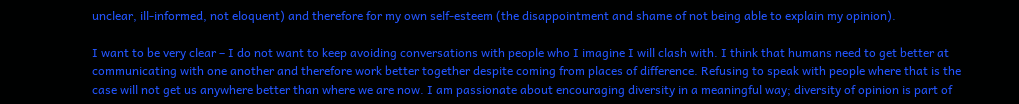unclear, ill-informed, not eloquent) and therefore for my own self-esteem (the disappointment and shame of not being able to explain my opinion).

I want to be very clear – I do not want to keep avoiding conversations with people who I imagine I will clash with. I think that humans need to get better at communicating with one another and therefore work better together despite coming from places of difference. Refusing to speak with people where that is the case will not get us anywhere better than where we are now. I am passionate about encouraging diversity in a meaningful way; diversity of opinion is part of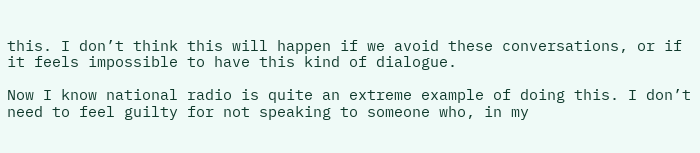this. I don’t think this will happen if we avoid these conversations, or if it feels impossible to have this kind of dialogue.

Now I know national radio is quite an extreme example of doing this. I don’t need to feel guilty for not speaking to someone who, in my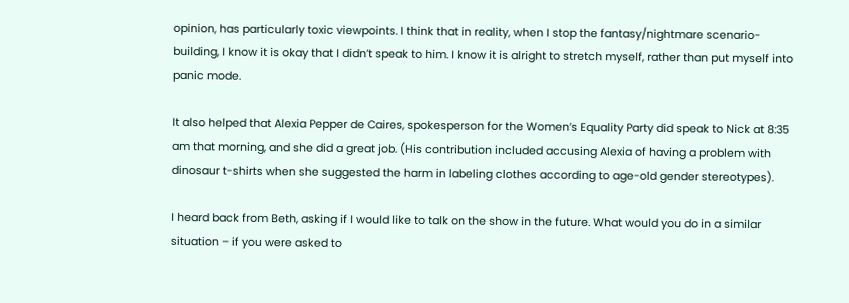opinion, has particularly toxic viewpoints. I think that in reality, when I stop the fantasy/nightmare scenario-building, I know it is okay that I didn’t speak to him. I know it is alright to stretch myself, rather than put myself into panic mode.

It also helped that Alexia Pepper de Caires, spokesperson for the Women’s Equality Party did speak to Nick at 8:35 am that morning, and she did a great job. (His contribution included accusing Alexia of having a problem with dinosaur t-shirts when she suggested the harm in labeling clothes according to age-old gender stereotypes).

I heard back from Beth, asking if I would like to talk on the show in the future. What would you do in a similar situation – if you were asked to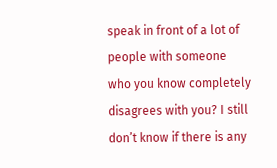speak in front of a lot of people with someone who you know completely disagrees with you? I still don’t know if there is any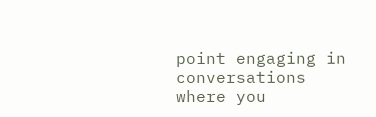point engaging in conversations where you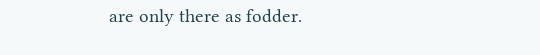are only there as fodder.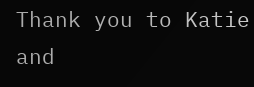Thank you to Katie and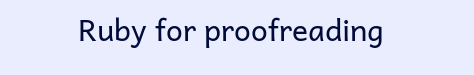Ruby for proofreading